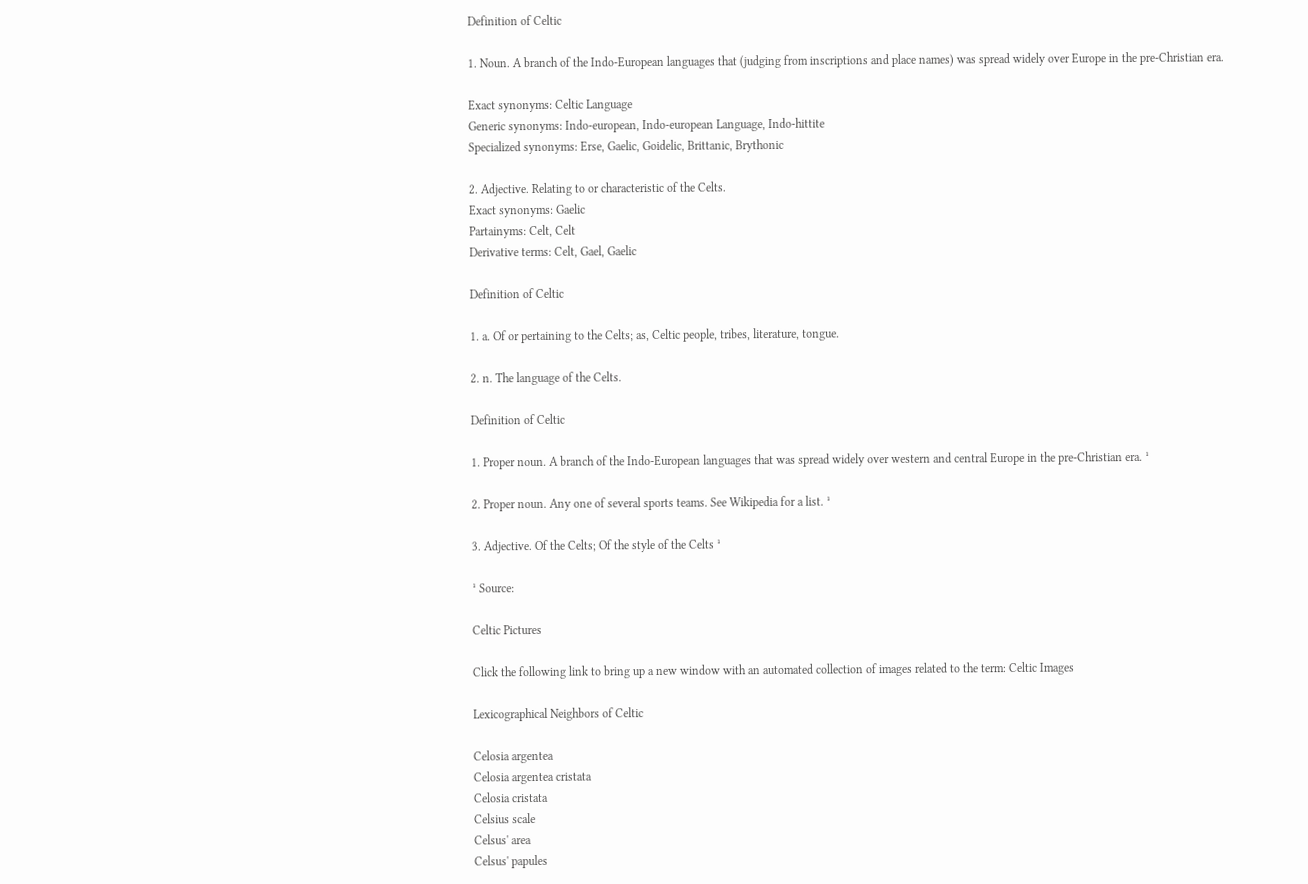Definition of Celtic

1. Noun. A branch of the Indo-European languages that (judging from inscriptions and place names) was spread widely over Europe in the pre-Christian era.

Exact synonyms: Celtic Language
Generic synonyms: Indo-european, Indo-european Language, Indo-hittite
Specialized synonyms: Erse, Gaelic, Goidelic, Brittanic, Brythonic

2. Adjective. Relating to or characteristic of the Celts.
Exact synonyms: Gaelic
Partainyms: Celt, Celt
Derivative terms: Celt, Gael, Gaelic

Definition of Celtic

1. a. Of or pertaining to the Celts; as, Celtic people, tribes, literature, tongue.

2. n. The language of the Celts.

Definition of Celtic

1. Proper noun. A branch of the Indo-European languages that was spread widely over western and central Europe in the pre-Christian era. ¹

2. Proper noun. Any one of several sports teams. See Wikipedia for a list. ¹

3. Adjective. Of the Celts; Of the style of the Celts ¹

¹ Source:

Celtic Pictures

Click the following link to bring up a new window with an automated collection of images related to the term: Celtic Images

Lexicographical Neighbors of Celtic

Celosia argentea
Celosia argentea cristata
Celosia cristata
Celsius scale
Celsus' area
Celsus' papules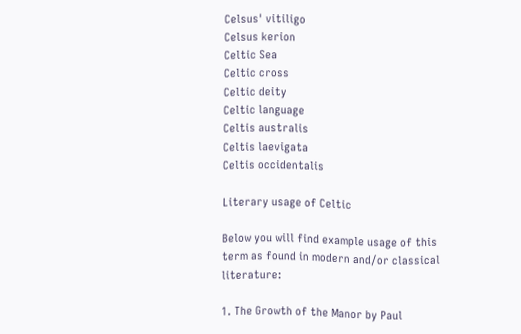Celsus' vitiligo
Celsus kerion
Celtic Sea
Celtic cross
Celtic deity
Celtic language
Celtis australis
Celtis laevigata
Celtis occidentalis

Literary usage of Celtic

Below you will find example usage of this term as found in modern and/or classical literature:

1. The Growth of the Manor by Paul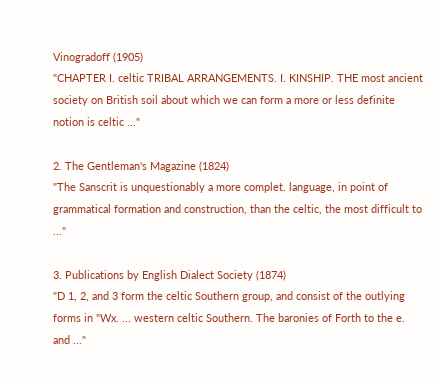Vinogradoff (1905)
"CHAPTER I. celtic TRIBAL ARRANGEMENTS. I. KINSHIP. THE most ancient society on British soil about which we can form a more or less definite notion is celtic ..."

2. The Gentleman's Magazine (1824)
"The Sanscrit is unquestionably a more complet. language, in point of grammatical formation and construction, than the celtic, the most difficult to ..."

3. Publications by English Dialect Society (1874)
"D 1, 2, and 3 form the celtic Southern group, and consist of the outlying forms in "Wx. ... western celtic Southern. The baronies of Forth to the e. and ..."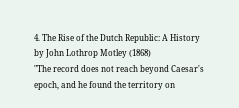4. The Rise of the Dutch Republic: A History by John Lothrop Motley (1868)
"The record does not reach beyond Caesar's epoch, and he found the territory on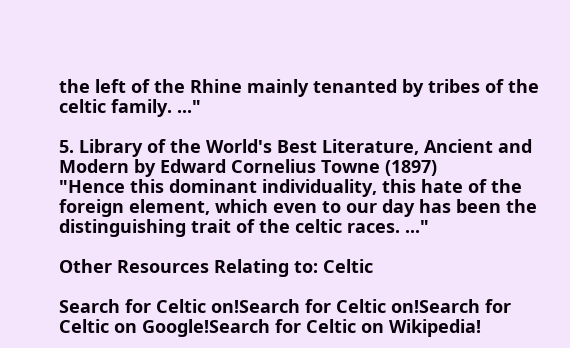the left of the Rhine mainly tenanted by tribes of the celtic family. ..."

5. Library of the World's Best Literature, Ancient and Modern by Edward Cornelius Towne (1897)
"Hence this dominant individuality, this hate of the foreign element, which even to our day has been the distinguishing trait of the celtic races. ..."

Other Resources Relating to: Celtic

Search for Celtic on!Search for Celtic on!Search for Celtic on Google!Search for Celtic on Wikipedia!